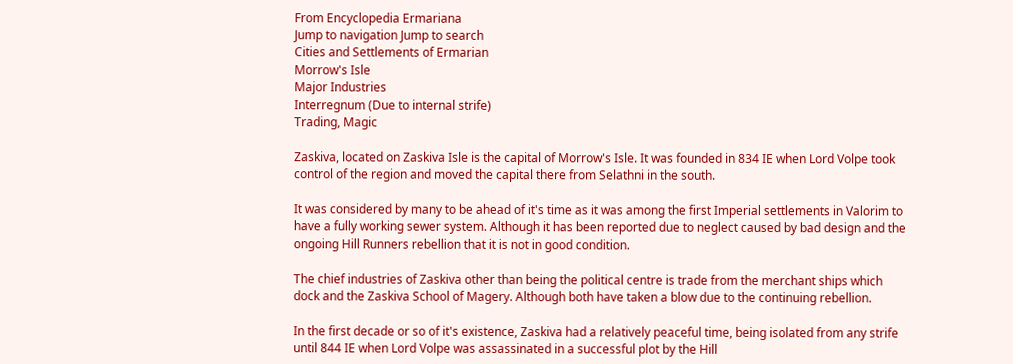From Encyclopedia Ermariana
Jump to navigation Jump to search
Cities and Settlements of Ermarian
Morrow's Isle
Major Industries
Interregnum (Due to internal strife)
Trading, Magic

Zaskiva, located on Zaskiva Isle is the capital of Morrow's Isle. It was founded in 834 IE when Lord Volpe took control of the region and moved the capital there from Selathni in the south.

It was considered by many to be ahead of it's time as it was among the first Imperial settlements in Valorim to have a fully working sewer system. Although it has been reported due to neglect caused by bad design and the ongoing Hill Runners rebellion that it is not in good condition.

The chief industries of Zaskiva other than being the political centre is trade from the merchant ships which dock and the Zaskiva School of Magery. Although both have taken a blow due to the continuing rebellion.

In the first decade or so of it's existence, Zaskiva had a relatively peaceful time, being isolated from any strife until 844 IE when Lord Volpe was assassinated in a successful plot by the Hill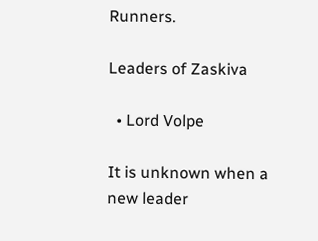Runners.

Leaders of Zaskiva

  • Lord Volpe

It is unknown when a new leader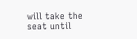will take the seat until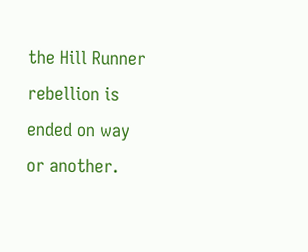the Hill Runner rebellion is ended on way or another.